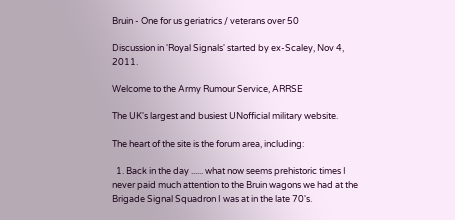Bruin - One for us geriatrics / veterans over 50

Discussion in 'Royal Signals' started by ex-Scaley, Nov 4, 2011.

Welcome to the Army Rumour Service, ARRSE

The UK's largest and busiest UNofficial military website.

The heart of the site is the forum area, including:

  1. Back in the day ...... what now seems prehistoric times I never paid much attention to the Bruin wagons we had at the Brigade Signal Squadron I was at in the late 70's.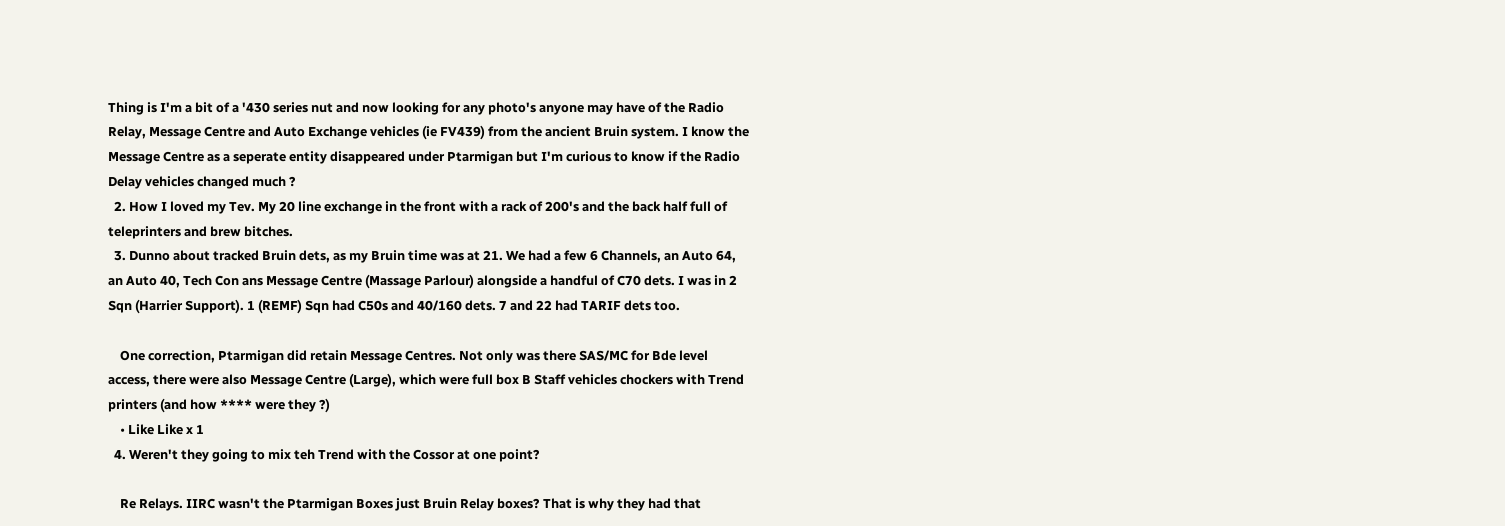Thing is I'm a bit of a '430 series nut and now looking for any photo's anyone may have of the Radio Relay, Message Centre and Auto Exchange vehicles (ie FV439) from the ancient Bruin system. I know the Message Centre as a seperate entity disappeared under Ptarmigan but I'm curious to know if the Radio Delay vehicles changed much ?
  2. How I loved my Tev. My 20 line exchange in the front with a rack of 200's and the back half full of teleprinters and brew bitches.
  3. Dunno about tracked Bruin dets, as my Bruin time was at 21. We had a few 6 Channels, an Auto 64, an Auto 40, Tech Con ans Message Centre (Massage Parlour) alongside a handful of C70 dets. I was in 2 Sqn (Harrier Support). 1 (REMF) Sqn had C50s and 40/160 dets. 7 and 22 had TARIF dets too.

    One correction, Ptarmigan did retain Message Centres. Not only was there SAS/MC for Bde level access, there were also Message Centre (Large), which were full box B Staff vehicles chockers with Trend printers (and how **** were they ?)
    • Like Like x 1
  4. Weren't they going to mix teh Trend with the Cossor at one point?

    Re Relays. IIRC wasn't the Ptarmigan Boxes just Bruin Relay boxes? That is why they had that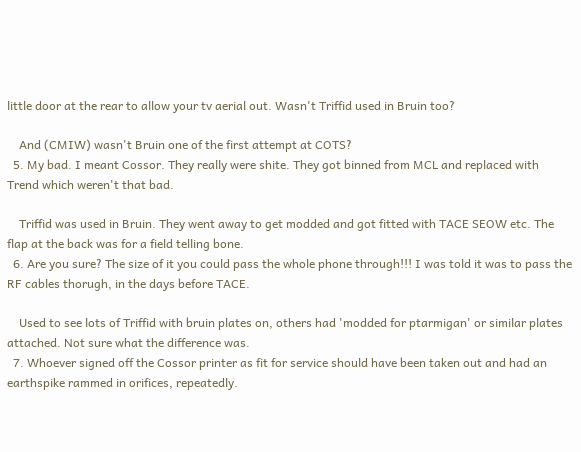little door at the rear to allow your tv aerial out. Wasn't Triffid used in Bruin too?

    And (CMIW) wasn't Bruin one of the first attempt at COTS?
  5. My bad. I meant Cossor. They really were shite. They got binned from MCL and replaced with Trend which weren't that bad.

    Triffid was used in Bruin. They went away to get modded and got fitted with TACE SEOW etc. The flap at the back was for a field telling bone.
  6. Are you sure? The size of it you could pass the whole phone through!!! I was told it was to pass the RF cables thorugh, in the days before TACE.

    Used to see lots of Triffid with bruin plates on, others had 'modded for ptarmigan' or similar plates attached. Not sure what the difference was.
  7. Whoever signed off the Cossor printer as fit for service should have been taken out and had an earthspike rammed in orifices, repeatedly.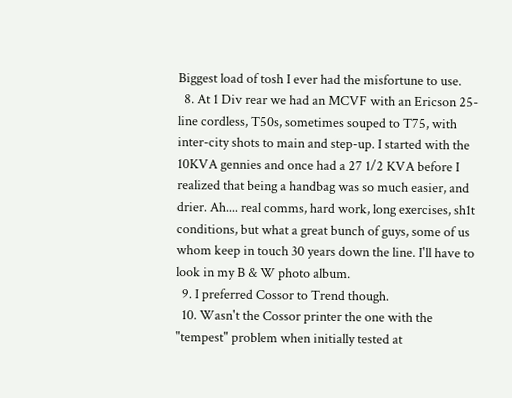Biggest load of tosh I ever had the misfortune to use.
  8. At 1 Div rear we had an MCVF with an Ericson 25-line cordless, T50s, sometimes souped to T75, with inter-city shots to main and step-up. I started with the 10KVA gennies and once had a 27 1/2 KVA before I realized that being a handbag was so much easier, and drier. Ah.... real comms, hard work, long exercises, sh1t conditions, but what a great bunch of guys, some of us whom keep in touch 30 years down the line. I'll have to look in my B & W photo album.
  9. I preferred Cossor to Trend though.
  10. Wasn't the Cossor printer the one with the "tempest" problem when initially tested at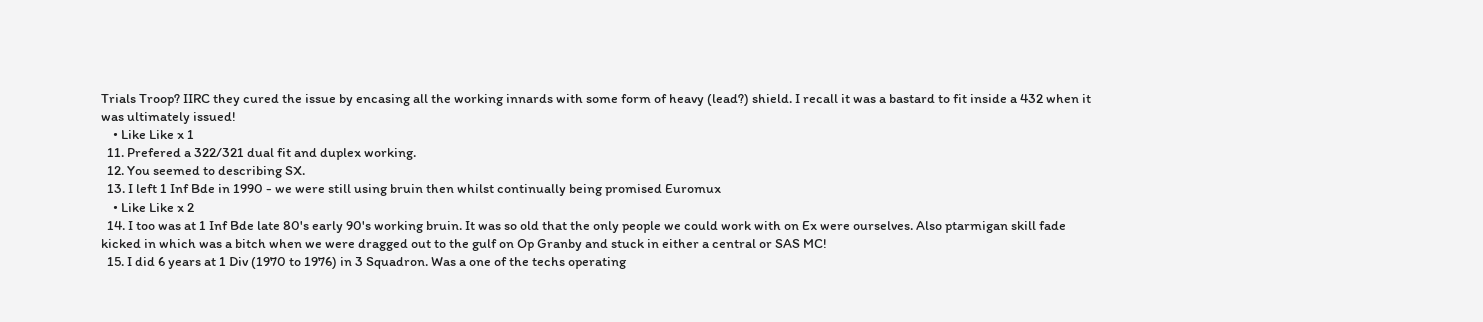Trials Troop? IIRC they cured the issue by encasing all the working innards with some form of heavy (lead?) shield. I recall it was a bastard to fit inside a 432 when it was ultimately issued!
    • Like Like x 1
  11. Prefered a 322/321 dual fit and duplex working.
  12. You seemed to describing SX.
  13. I left 1 Inf Bde in 1990 - we were still using bruin then whilst continually being promised Euromux
    • Like Like x 2
  14. I too was at 1 Inf Bde late 80's early 90's working bruin. It was so old that the only people we could work with on Ex were ourselves. Also ptarmigan skill fade kicked in which was a bitch when we were dragged out to the gulf on Op Granby and stuck in either a central or SAS MC!
  15. I did 6 years at 1 Div (1970 to 1976) in 3 Squadron. Was a one of the techs operating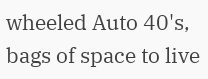wheeled Auto 40's, bags of space to live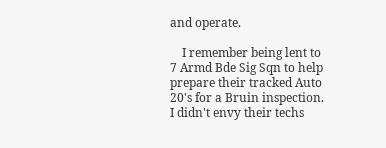and operate.

    I remember being lent to 7 Armd Bde Sig Sqn to help prepare their tracked Auto 20's for a Bruin inspection. I didn't envy their techs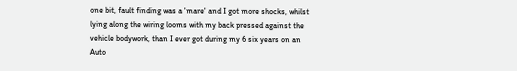one bit, fault finding was a 'mare' and I got more shocks, whilst lying along the wiring looms with my back pressed against the vehicle bodywork, than I ever got during my 6 six years on an Auto